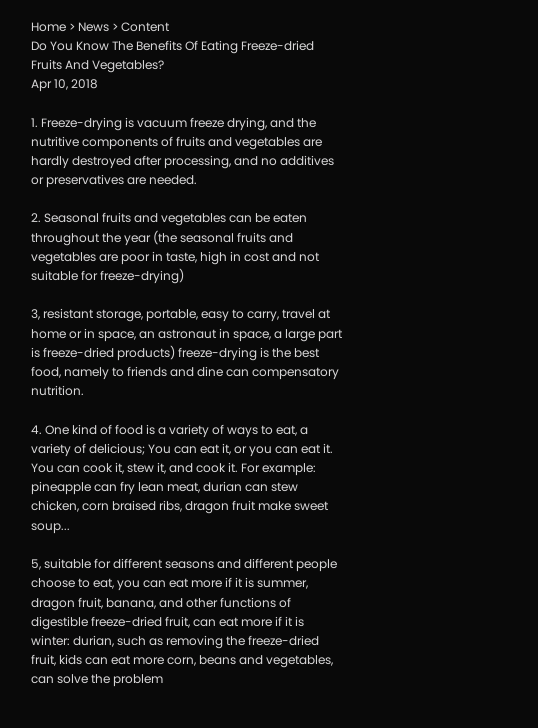Home > News > Content
Do You Know The Benefits Of Eating Freeze-dried Fruits And Vegetables?
Apr 10, 2018

1. Freeze-drying is vacuum freeze drying, and the nutritive components of fruits and vegetables are hardly destroyed after processing, and no additives or preservatives are needed.

2. Seasonal fruits and vegetables can be eaten throughout the year (the seasonal fruits and vegetables are poor in taste, high in cost and not suitable for freeze-drying)

3, resistant storage, portable, easy to carry, travel at home or in space, an astronaut in space, a large part is freeze-dried products) freeze-drying is the best food, namely to friends and dine can compensatory nutrition.

4. One kind of food is a variety of ways to eat, a variety of delicious; You can eat it, or you can eat it. You can cook it, stew it, and cook it. For example: pineapple can fry lean meat, durian can stew chicken, corn braised ribs, dragon fruit make sweet soup...

5, suitable for different seasons and different people choose to eat, you can eat more if it is summer, dragon fruit, banana, and other functions of digestible freeze-dried fruit, can eat more if it is winter: durian, such as removing the freeze-dried fruit, kids can eat more corn, beans and vegetables, can solve the problem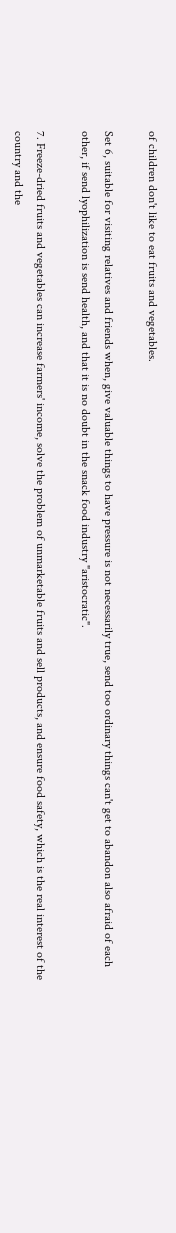of children don't like to eat fruits and vegetables.

Set 6, suitable for visiting relatives and friends when, give valuable things to have pressure is not necessarily true, send too ordinary things can't get to abandon also afraid of each other, if send lyophilization is send health, and that it is no doubt in the snack food industry "aristocratic".

7. Freeze-dried fruits and vegetables can increase farmers' income, solve the problem of unmarketable fruits and sell products, and ensure food safety, which is the real interest of the country and the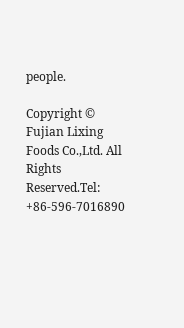people.

Copyright © Fujian Lixing Foods Co.,Ltd. All Rights Reserved.Tel: +86-596-7016890